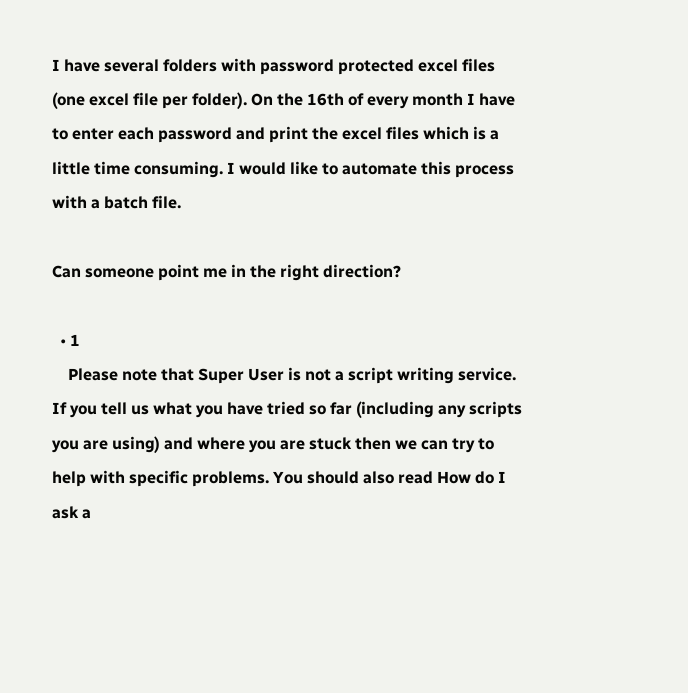I have several folders with password protected excel files (one excel file per folder). On the 16th of every month I have to enter each password and print the excel files which is a little time consuming. I would like to automate this process with a batch file.

Can someone point me in the right direction?

  • 1
    Please note that Super User is not a script writing service. If you tell us what you have tried so far (including any scripts you are using) and where you are stuck then we can try to help with specific problems. You should also read How do I ask a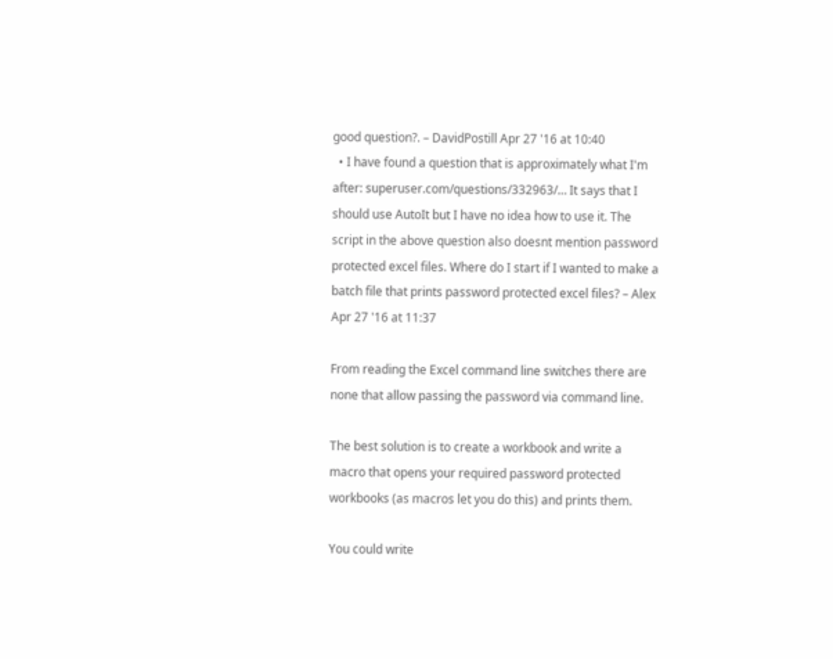good question?. – DavidPostill Apr 27 '16 at 10:40
  • I have found a question that is approximately what I'm after: superuser.com/questions/332963/… It says that I should use AutoIt but I have no idea how to use it. The script in the above question also doesnt mention password protected excel files. Where do I start if I wanted to make a batch file that prints password protected excel files? – Alex Apr 27 '16 at 11:37

From reading the Excel command line switches there are none that allow passing the password via command line.

The best solution is to create a workbook and write a macro that opens your required password protected workbooks (as macros let you do this) and prints them.

You could write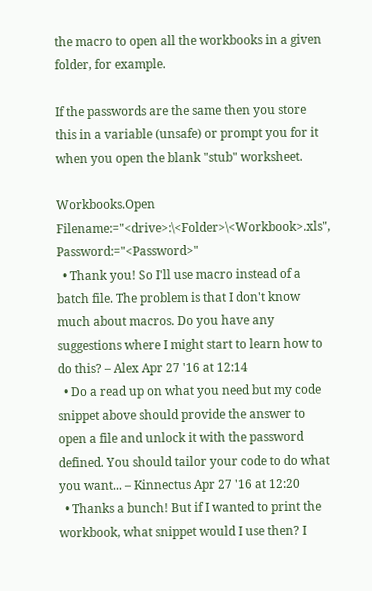the macro to open all the workbooks in a given folder, for example.

If the passwords are the same then you store this in a variable (unsafe) or prompt you for it when you open the blank "stub" worksheet.

Workbooks.Open Filename:="<drive>:\<Folder>\<Workbook>.xls", Password:="<Password>"
  • Thank you! So I'll use macro instead of a batch file. The problem is that I don't know much about macros. Do you have any suggestions where I might start to learn how to do this? – Alex Apr 27 '16 at 12:14
  • Do a read up on what you need but my code snippet above should provide the answer to open a file and unlock it with the password defined. You should tailor your code to do what you want... – Kinnectus Apr 27 '16 at 12:20
  • Thanks a bunch! But if I wanted to print the workbook, what snippet would I use then? I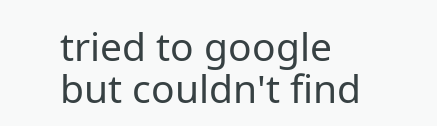tried to google but couldn't find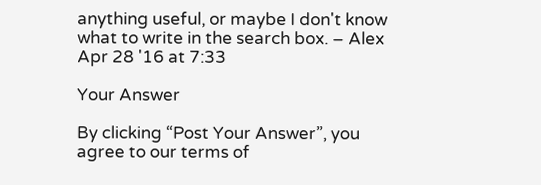anything useful, or maybe I don't know what to write in the search box. – Alex Apr 28 '16 at 7:33

Your Answer

By clicking “Post Your Answer”, you agree to our terms of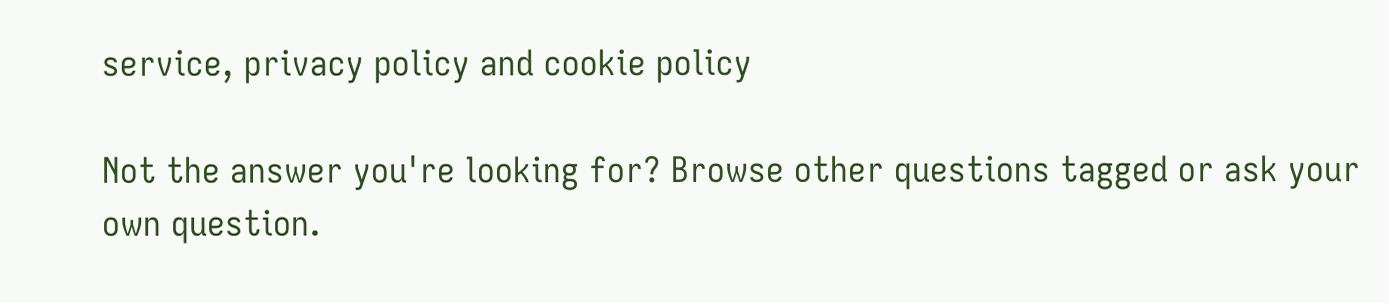service, privacy policy and cookie policy

Not the answer you're looking for? Browse other questions tagged or ask your own question.